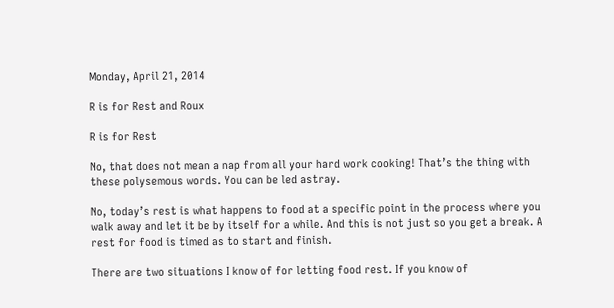Monday, April 21, 2014

R is for Rest and Roux

R is for Rest

No, that does not mean a nap from all your hard work cooking! That’s the thing with these polysemous words. You can be led astray.

No, today’s rest is what happens to food at a specific point in the process where you walk away and let it be by itself for a while. And this is not just so you get a break. A rest for food is timed as to start and finish.

There are two situations I know of for letting food rest. If you know of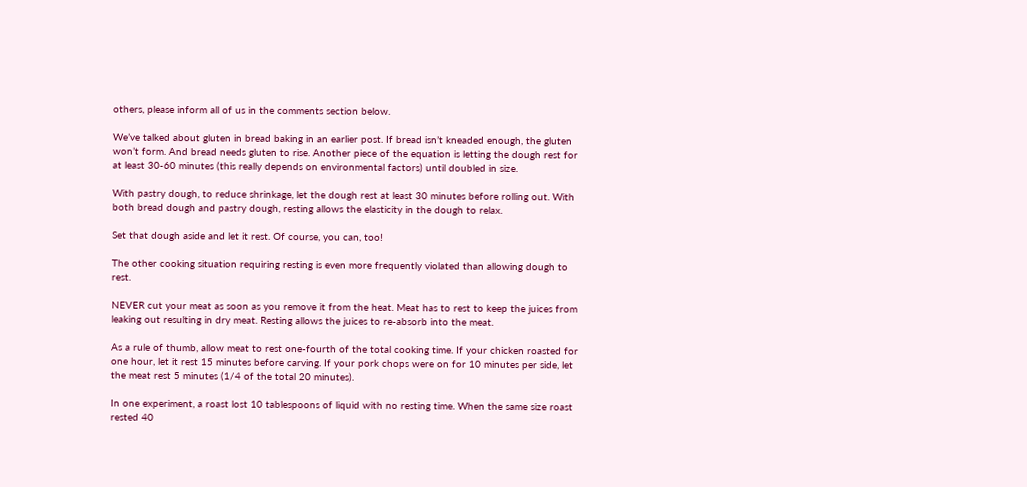others, please inform all of us in the comments section below.

We’ve talked about gluten in bread baking in an earlier post. If bread isn’t kneaded enough, the gluten won’t form. And bread needs gluten to rise. Another piece of the equation is letting the dough rest for at least 30-60 minutes (this really depends on environmental factors) until doubled in size.

With pastry dough, to reduce shrinkage, let the dough rest at least 30 minutes before rolling out. With both bread dough and pastry dough, resting allows the elasticity in the dough to relax.

Set that dough aside and let it rest. Of course, you can, too!

The other cooking situation requiring resting is even more frequently violated than allowing dough to rest.

NEVER cut your meat as soon as you remove it from the heat. Meat has to rest to keep the juices from leaking out resulting in dry meat. Resting allows the juices to re-absorb into the meat.

As a rule of thumb, allow meat to rest one-fourth of the total cooking time. If your chicken roasted for one hour, let it rest 15 minutes before carving. If your pork chops were on for 10 minutes per side, let the meat rest 5 minutes (1/4 of the total 20 minutes).

In one experiment, a roast lost 10 tablespoons of liquid with no resting time. When the same size roast rested 40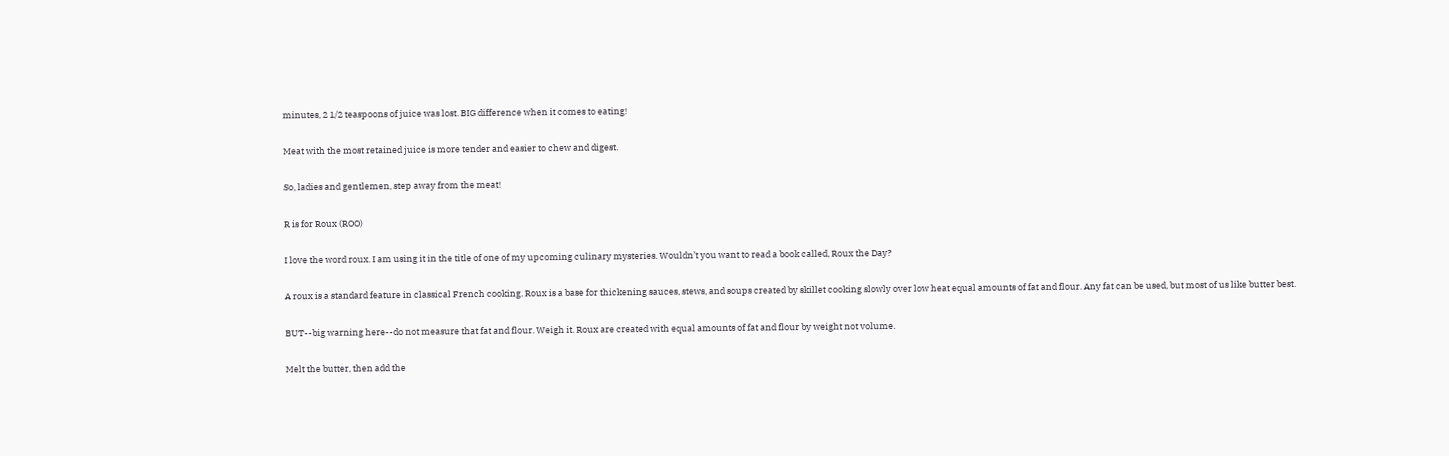minutes, 2 1/2 teaspoons of juice was lost. BIG difference when it comes to eating!

Meat with the most retained juice is more tender and easier to chew and digest.

So, ladies and gentlemen, step away from the meat!

R is for Roux (ROO)

I love the word roux. I am using it in the title of one of my upcoming culinary mysteries. Wouldn’t you want to read a book called, Roux the Day?

A roux is a standard feature in classical French cooking. Roux is a base for thickening sauces, stews, and soups created by skillet cooking slowly over low heat equal amounts of fat and flour. Any fat can be used, but most of us like butter best.

BUT--big warning here--do not measure that fat and flour. Weigh it. Roux are created with equal amounts of fat and flour by weight not volume.

Melt the butter, then add the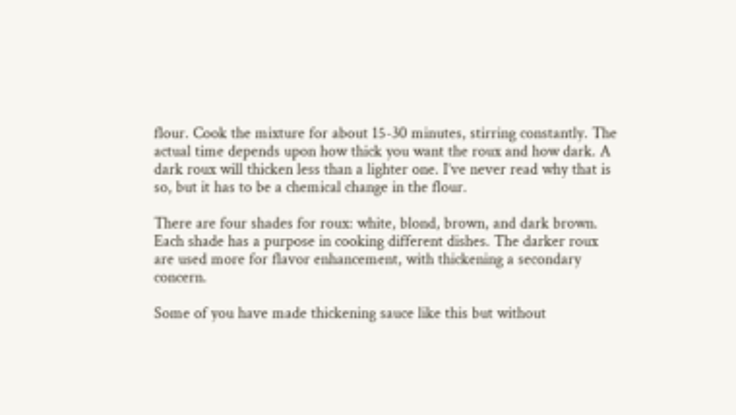flour. Cook the mixture for about 15-30 minutes, stirring constantly. The actual time depends upon how thick you want the roux and how dark. A dark roux will thicken less than a lighter one. I’ve never read why that is so, but it has to be a chemical change in the flour.

There are four shades for roux: white, blond, brown, and dark brown. Each shade has a purpose in cooking different dishes. The darker roux are used more for flavor enhancement, with thickening a secondary concern.

Some of you have made thickening sauce like this but without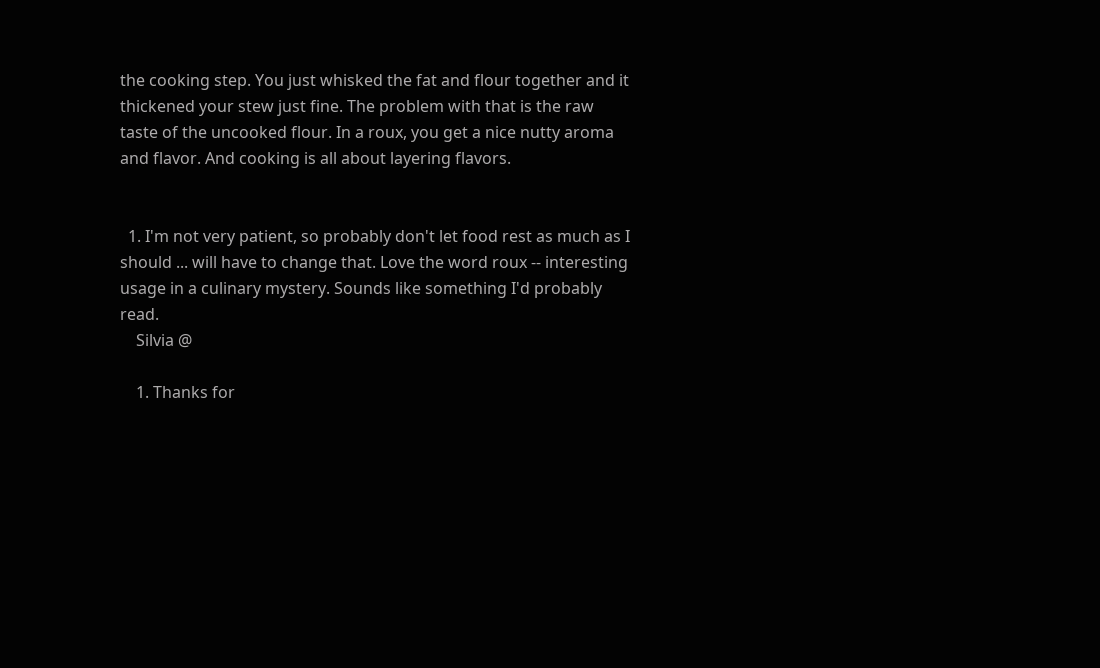the cooking step. You just whisked the fat and flour together and it thickened your stew just fine. The problem with that is the raw taste of the uncooked flour. In a roux, you get a nice nutty aroma and flavor. And cooking is all about layering flavors.


  1. I'm not very patient, so probably don't let food rest as much as I should ... will have to change that. Love the word roux -- interesting usage in a culinary mystery. Sounds like something I'd probably read.
    Silvia @

    1. Thanks for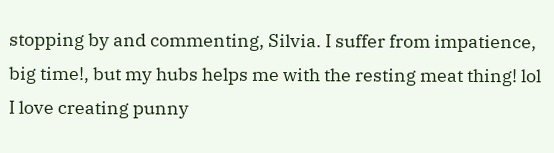stopping by and commenting, Silvia. I suffer from impatience, big time!, but my hubs helps me with the resting meat thing! lol I love creating punny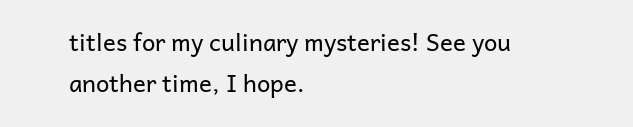titles for my culinary mysteries! See you another time, I hope.